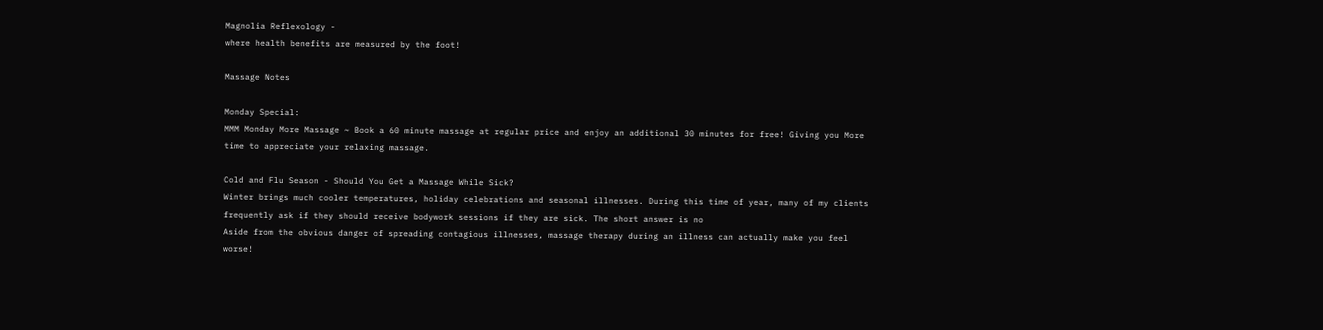Magnolia Reflexology -
where health benefits are measured by the foot!

Massage Notes

Monday Special:
MMM Monday More Massage ~ Book a 60 minute massage at regular price and enjoy an additional 30 minutes for free! Giving you More time to appreciate your relaxing massage.

Cold and Flu Season - Should You Get a Massage While Sick?
Winter brings much cooler temperatures, holiday celebrations and seasonal illnesses. During this time of year, many of my clients frequently ask if they should receive bodywork sessions if they are sick. The short answer is no
Aside from the obvious danger of spreading contagious illnesses, massage therapy during an illness can actually make you feel worse!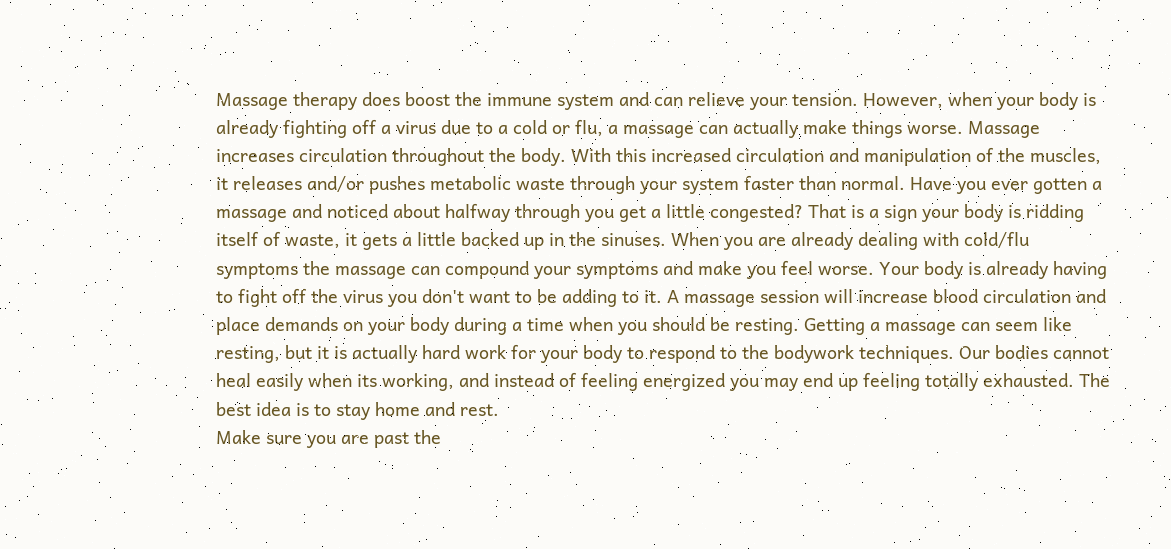Massage therapy does boost the immune system and can relieve your tension. However, when your body is already fighting off a virus due to a cold or flu, a massage can actually make things worse. Massage increases circulation throughout the body. With this increased circulation and manipulation of the muscles, it releases and/or pushes metabolic waste through your system faster than normal. Have you ever gotten a massage and noticed about halfway through you get a little congested? That is a sign your body is ridding itself of waste, it gets a little backed up in the sinuses. When you are already dealing with cold/flu symptoms the massage can compound your symptoms and make you feel worse. Your body is already having to fight off the virus you don't want to be adding to it. A massage session will increase blood circulation and place demands on your body during a time when you should be resting. Getting a massage can seem like resting, but it is actually hard work for your body to respond to the bodywork techniques. Our bodies cannot heal easily when its working, and instead of feeling energized you may end up feeling totally exhausted. The best idea is to stay home and rest.
Make sure you are past the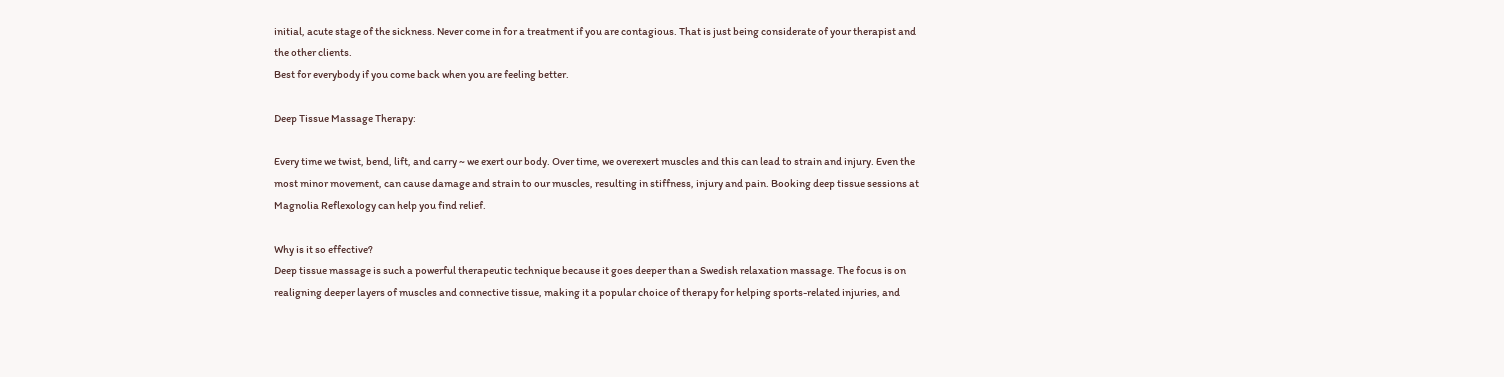initial, acute stage of the sickness. Never come in for a treatment if you are contagious. That is just being considerate of your therapist and the other clients.
Best for everybody if you come back when you are feeling better.

Deep Tissue Massage Therapy:

Every time we twist, bend, lift, and carry ~ we exert our body. Over time, we overexert muscles and this can lead to strain and injury. Even the most minor movement, can cause damage and strain to our muscles, resulting in stiffness, injury and pain. Booking deep tissue sessions at Magnolia Reflexology can help you find relief.

Why is it so effective?
Deep tissue massage is such a powerful therapeutic technique because it goes deeper than a Swedish relaxation massage. The focus is on realigning deeper layers of muscles and connective tissue, making it a popular choice of therapy for helping sports-related injuries, and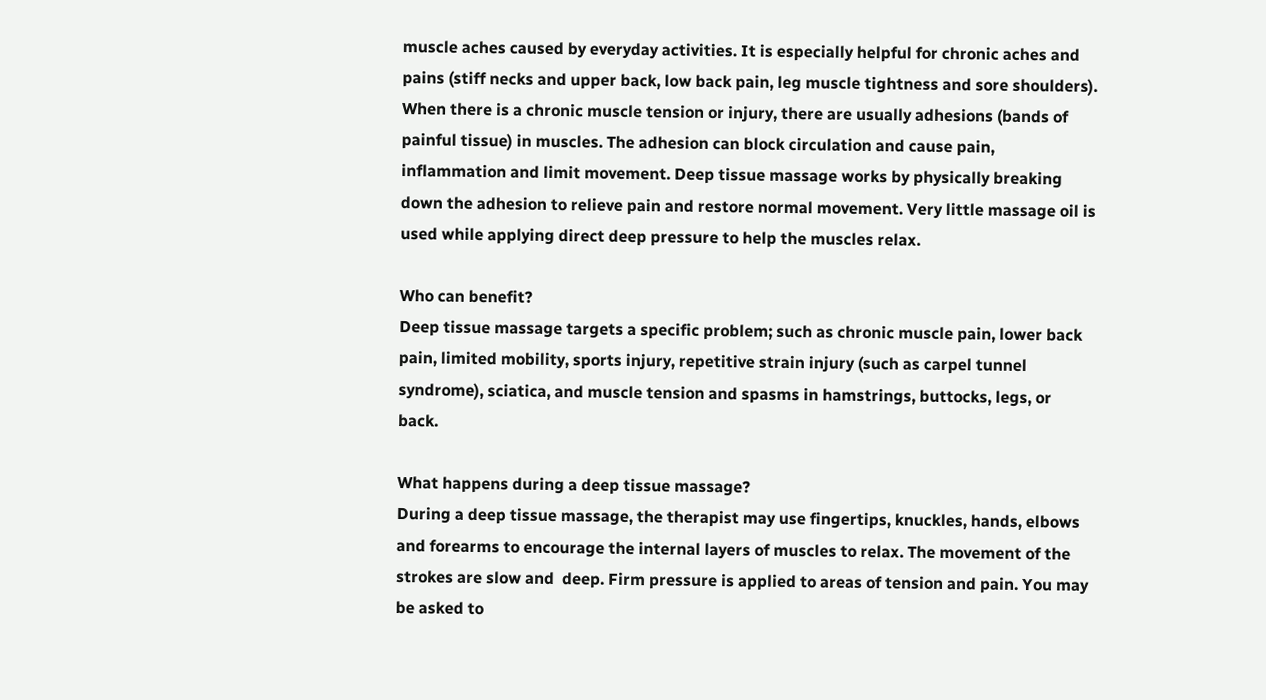muscle aches caused by everyday activities. It is especially helpful for chronic aches and pains (stiff necks and upper back, low back pain, leg muscle tightness and sore shoulders). When there is a chronic muscle tension or injury, there are usually adhesions (bands of painful tissue) in muscles. The adhesion can block circulation and cause pain, inflammation and limit movement. Deep tissue massage works by physically breaking down the adhesion to relieve pain and restore normal movement. Very little massage oil is used while applying direct deep pressure to help the muscles relax.

Who can benefit?
Deep tissue massage targets a specific problem; such as chronic muscle pain, lower back pain, limited mobility, sports injury, repetitive strain injury (such as carpel tunnel syndrome), sciatica, and muscle tension and spasms in hamstrings, buttocks, legs, or back.

What happens during a deep tissue massage?
During a deep tissue massage, the therapist may use fingertips, knuckles, hands, elbows and forearms to encourage the internal layers of muscles to relax. The movement of the strokes are slow and  deep. Firm pressure is applied to areas of tension and pain. You may be asked to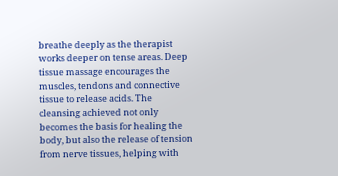breathe deeply as the therapist works deeper on tense areas. Deep tissue massage encourages the muscles, tendons and connective tissue to release acids. The cleansing achieved not only becomes the basis for healing the body, but also the release of tension from nerve tissues, helping with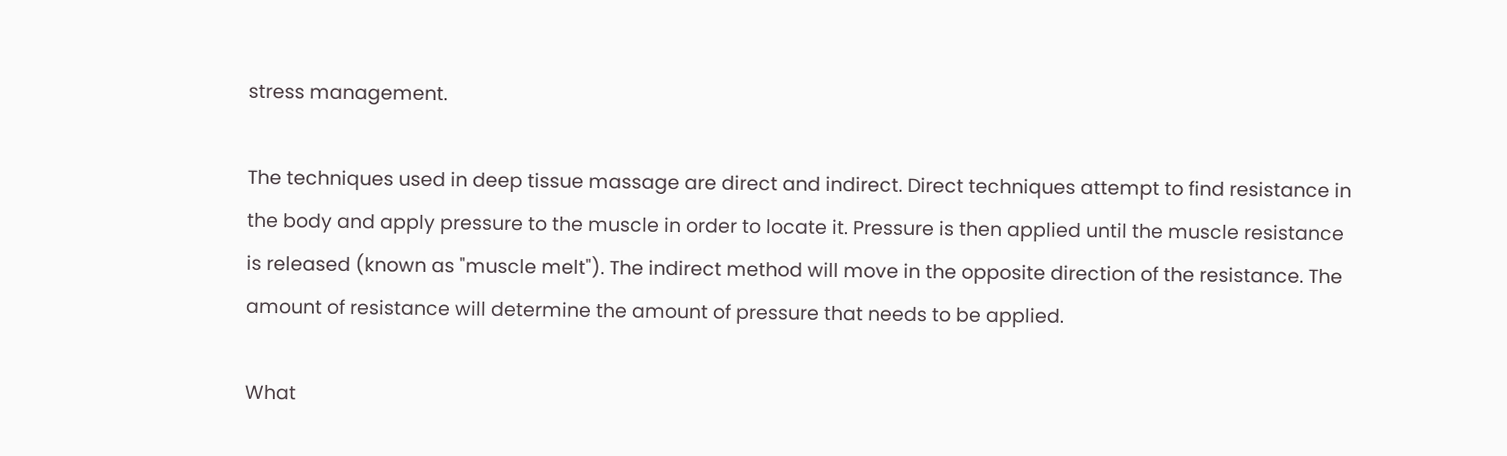stress management.

The techniques used in deep tissue massage are direct and indirect. Direct techniques attempt to find resistance in the body and apply pressure to the muscle in order to locate it. Pressure is then applied until the muscle resistance is released (known as "muscle melt"). The indirect method will move in the opposite direction of the resistance. The amount of resistance will determine the amount of pressure that needs to be applied.

What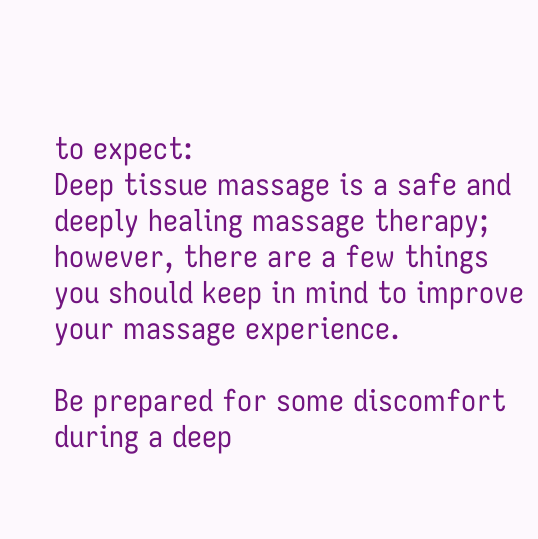to expect:
Deep tissue massage is a safe and deeply healing massage therapy; however, there are a few things you should keep in mind to improve your massage experience.

Be prepared for some discomfort during a deep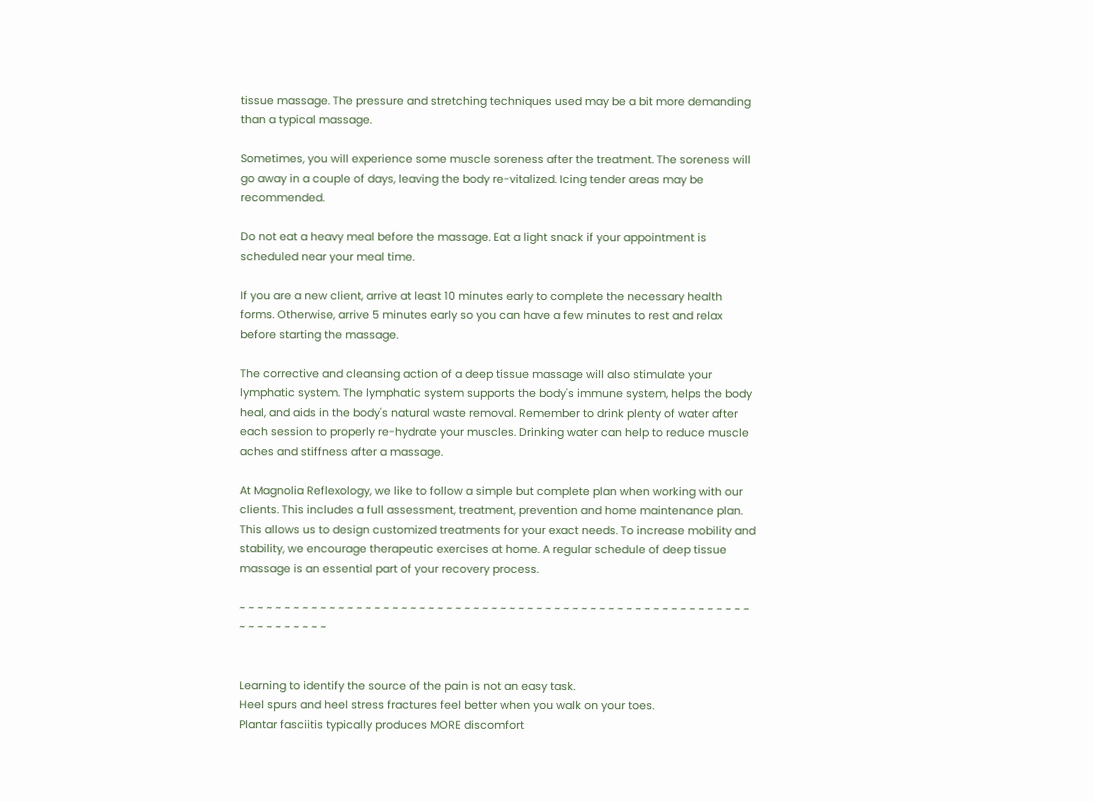tissue massage. The pressure and stretching techniques used may be a bit more demanding than a typical massage.

Sometimes, you will experience some muscle soreness after the treatment. The soreness will go away in a couple of days, leaving the body re-vitalized. Icing tender areas may be recommended.

Do not eat a heavy meal before the massage. Eat a light snack if your appointment is scheduled near your meal time.

If you are a new client, arrive at least 10 minutes early to complete the necessary health forms. Otherwise, arrive 5 minutes early so you can have a few minutes to rest and relax before starting the massage.

The corrective and cleansing action of a deep tissue massage will also stimulate your lymphatic system. The lymphatic system supports the body's immune system, helps the body heal, and aids in the body's natural waste removal. Remember to drink plenty of water after each session to properly re-hydrate your muscles. Drinking water can help to reduce muscle aches and stiffness after a massage.

At Magnolia Reflexology, we like to follow a simple but complete plan when working with our clients. This includes a full assessment, treatment, prevention and home maintenance plan. This allows us to design customized treatments for your exact needs. To increase mobility and stability, we encourage therapeutic exercises at home. A regular schedule of deep tissue massage is an essential part of your recovery process.

~ ~ ~ ~ ~ ~ ~ ~ ~ ~ ~ ~ ~ ~ ~ ~ ~ ~ ~ ~ ~ ~ ~ ~ ~ ~ ~ ~ ~ ~ ~ ~ ~ ~ ~ ~ ~ ~ ~ ~ ~ ~ ~ ~ ~ ~ ~ ~ ~ ~ ~ ~ ~ ~ ~ ~ ~ ~ ~ ~ ~ ~ ~ ~ ~ ~ ~


Learning to identify the source of the pain is not an easy task.
Heel spurs and heel stress fractures feel better when you walk on your toes.
Plantar fasciitis typically produces MORE discomfort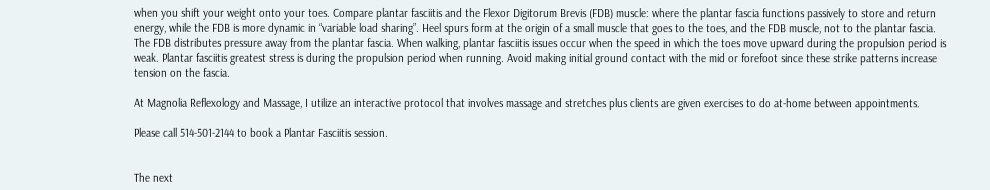when you shift your weight onto your toes. Compare plantar fasciitis and the Flexor Digitorum Brevis (FDB) muscle: where the plantar fascia functions passively to store and return energy, while the FDB is more dynamic in “variable load sharing”. Heel spurs form at the origin of a small muscle that goes to the toes, and the FDB muscle, not to the plantar fascia. The FDB distributes pressure away from the plantar fascia. When walking, plantar fasciitis issues occur when the speed in which the toes move upward during the propulsion period is weak. Plantar fasciitis greatest stress is during the propulsion period when running. Avoid making initial ground contact with the mid or forefoot since these strike patterns increase tension on the fascia.

At Magnolia Reflexology and Massage, I utilize an interactive protocol that involves massage and stretches plus clients are given exercises to do at-home between appointments.

Please call 514-501-2144 to book a Plantar Fasciitis session.


The next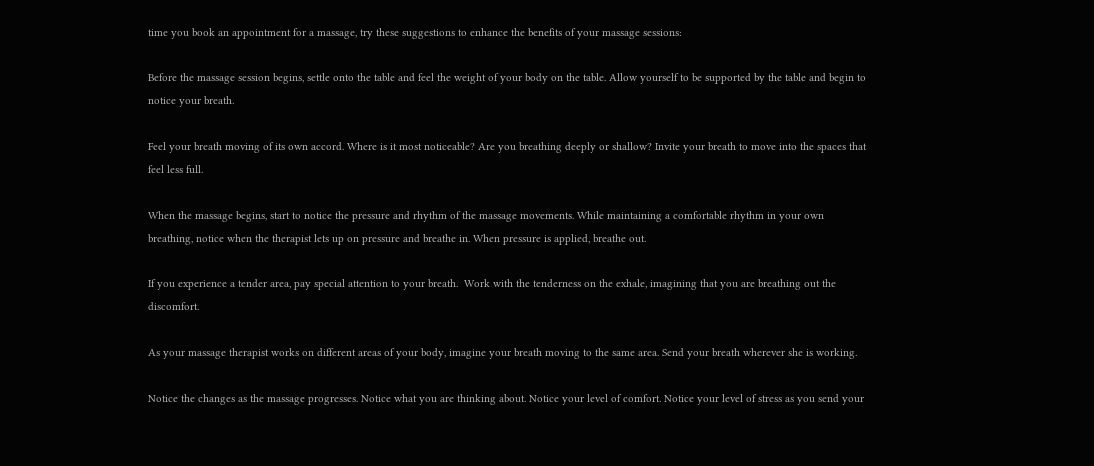time you book an appointment for a massage, try these suggestions to enhance the benefits of your massage sessions:

Before the massage session begins, settle onto the table and feel the weight of your body on the table. Allow yourself to be supported by the table and begin to notice your breath.

Feel your breath moving of its own accord. Where is it most noticeable? Are you breathing deeply or shallow? Invite your breath to move into the spaces that feel less full.

When the massage begins, start to notice the pressure and rhythm of the massage movements. While maintaining a comfortable rhythm in your own breathing, notice when the therapist lets up on pressure and breathe in. When pressure is applied, breathe out.

If you experience a tender area, pay special attention to your breath.  Work with the tenderness on the exhale, imagining that you are breathing out the discomfort.

As your massage therapist works on different areas of your body, imagine your breath moving to the same area. Send your breath wherever she is working.

Notice the changes as the massage progresses. Notice what you are thinking about. Notice your level of comfort. Notice your level of stress as you send your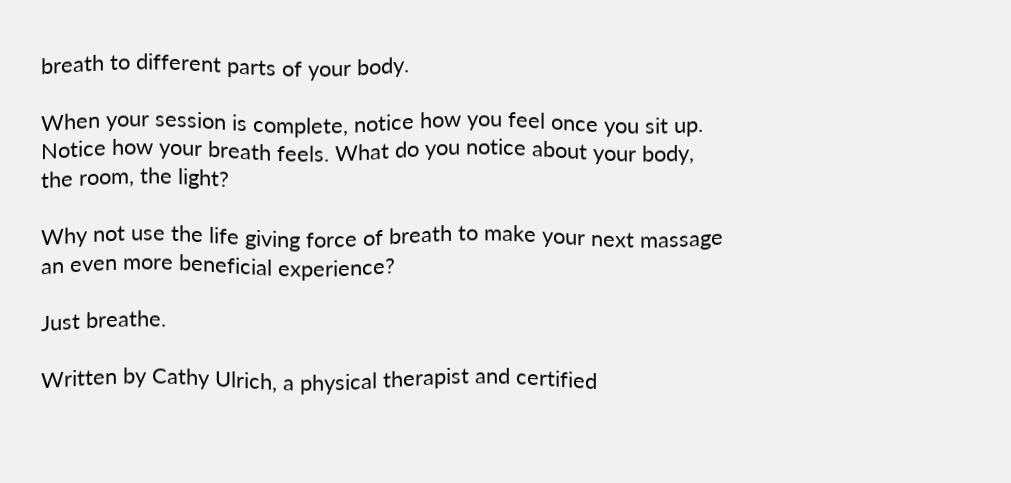breath to different parts of your body.

When your session is complete, notice how you feel once you sit up. Notice how your breath feels. What do you notice about your body, the room, the light?

Why not use the life giving force of breath to make your next massage an even more beneficial experience?

Just breathe.

Written by Cathy Ulrich, a physical therapist and certified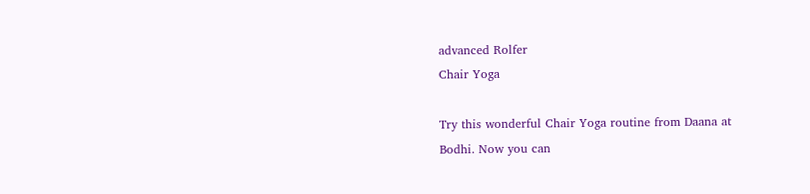advanced Rolfer
Chair Yoga

Try this wonderful Chair Yoga routine from Daana at Bodhi. Now you can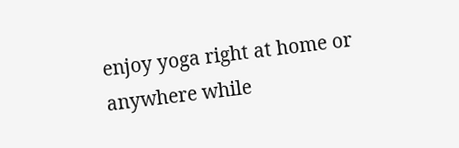enjoy yoga right at home or anywhere while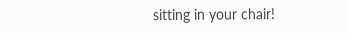sitting in your chair!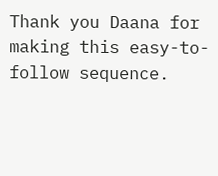Thank you Daana for making this easy-to-follow sequence.